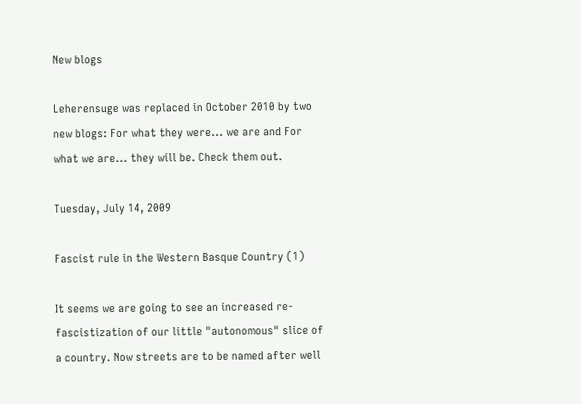New blogs

Leherensuge was replaced in October 2010 by two new blogs: For what they were... we are and For what we are... they will be. Check them out.

Tuesday, July 14, 2009

Fascist rule in the Western Basque Country (1)

It seems we are going to see an increased re-fascistization of our little "autonomous" slice of a country. Now streets are to be named after well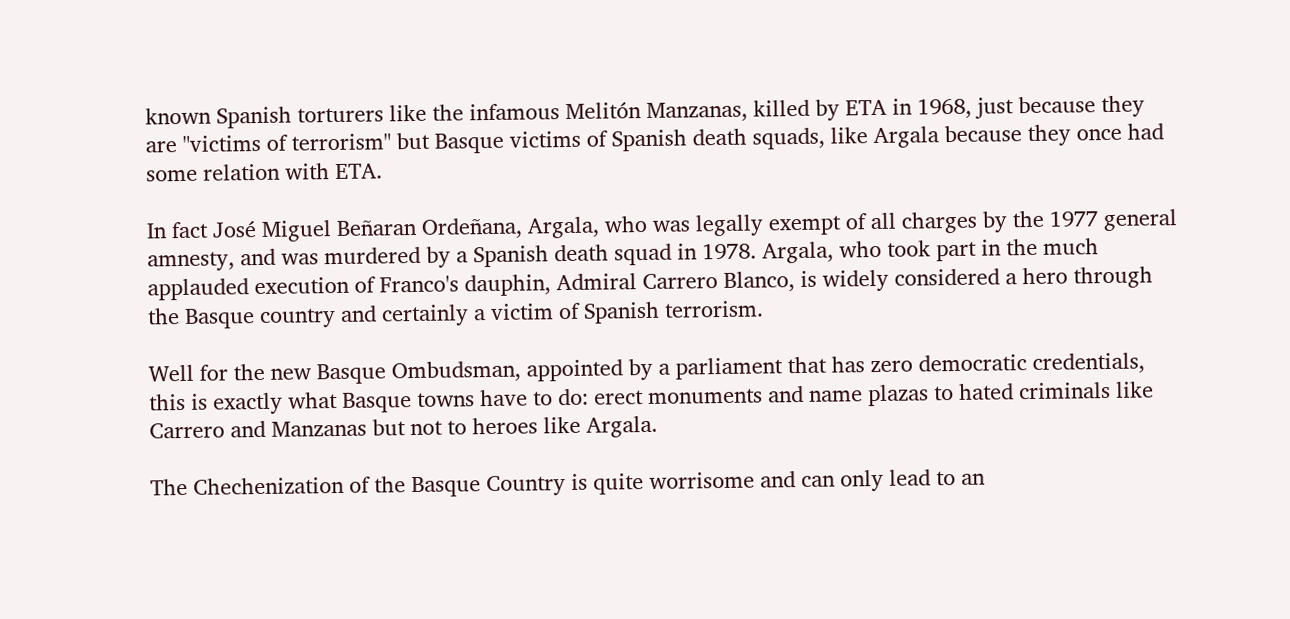known Spanish torturers like the infamous Melitón Manzanas, killed by ETA in 1968, just because they are "victims of terrorism" but Basque victims of Spanish death squads, like Argala because they once had some relation with ETA.

In fact José Miguel Beñaran Ordeñana, Argala, who was legally exempt of all charges by the 1977 general amnesty, and was murdered by a Spanish death squad in 1978. Argala, who took part in the much applauded execution of Franco's dauphin, Admiral Carrero Blanco, is widely considered a hero through the Basque country and certainly a victim of Spanish terrorism.

Well for the new Basque Ombudsman, appointed by a parliament that has zero democratic credentials, this is exactly what Basque towns have to do: erect monuments and name plazas to hated criminals like Carrero and Manzanas but not to heroes like Argala.

The Chechenization of the Basque Country is quite worrisome and can only lead to an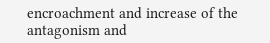encroachment and increase of the antagonism and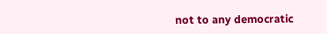not to any democratic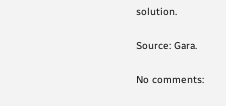solution.

Source: Gara.

No comments: